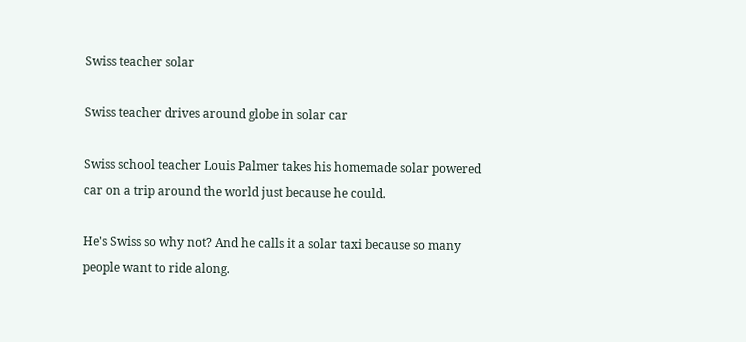Swiss teacher solar

Swiss teacher drives around globe in solar car

Swiss school teacher Louis Palmer takes his homemade solar powered car on a trip around the world just because he could.

He's Swiss so why not? And he calls it a solar taxi because so many people want to ride along.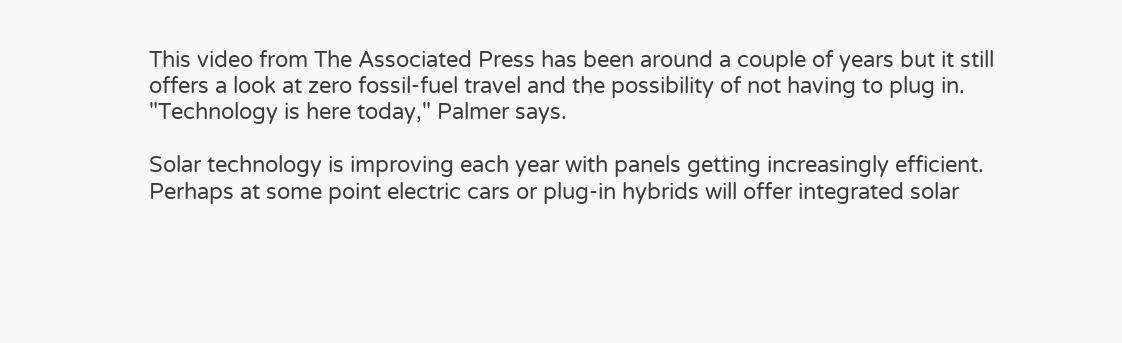This video from The Associated Press has been around a couple of years but it still offers a look at zero fossil-fuel travel and the possibility of not having to plug in. "Technology is here today," Palmer says.

Solar technology is improving each year with panels getting increasingly efficient. Perhaps at some point electric cars or plug-in hybrids will offer integrated solar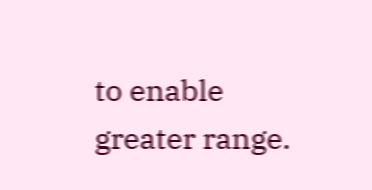to enable greater range.